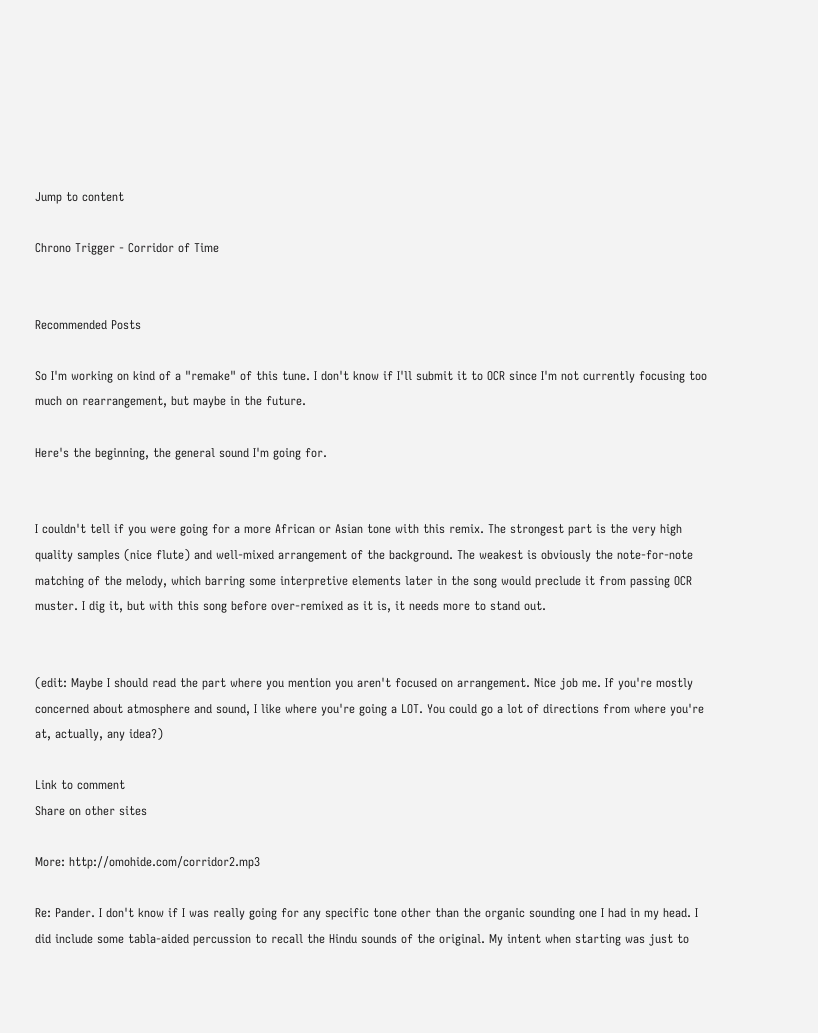Jump to content

Chrono Trigger - Corridor of Time


Recommended Posts

So I'm working on kind of a "remake" of this tune. I don't know if I'll submit it to OCR since I'm not currently focusing too much on rearrangement, but maybe in the future.

Here's the beginning, the general sound I'm going for.


I couldn't tell if you were going for a more African or Asian tone with this remix. The strongest part is the very high quality samples (nice flute) and well-mixed arrangement of the background. The weakest is obviously the note-for-note matching of the melody, which barring some interpretive elements later in the song would preclude it from passing OCR muster. I dig it, but with this song before over-remixed as it is, it needs more to stand out.


(edit: Maybe I should read the part where you mention you aren't focused on arrangement. Nice job me. If you're mostly concerned about atmosphere and sound, I like where you're going a LOT. You could go a lot of directions from where you're at, actually, any idea?)

Link to comment
Share on other sites

More: http://omohide.com/corridor2.mp3

Re: Pander. I don't know if I was really going for any specific tone other than the organic sounding one I had in my head. I did include some tabla-aided percussion to recall the Hindu sounds of the original. My intent when starting was just to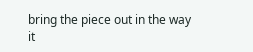bring the piece out in the way it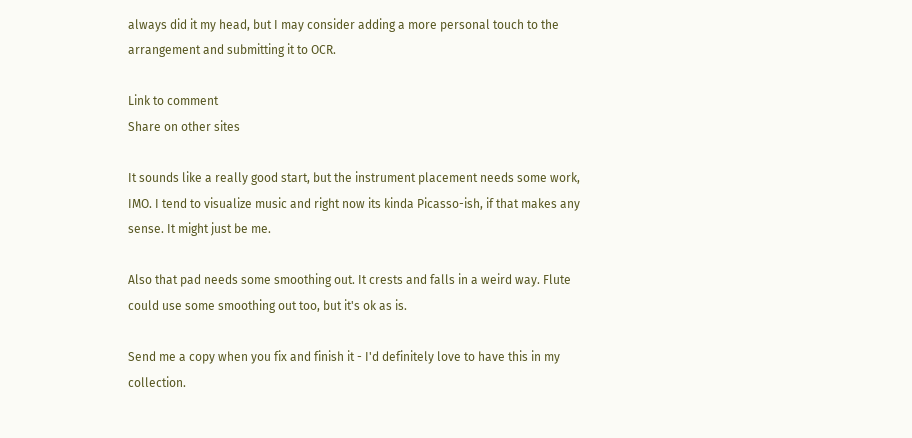always did it my head, but I may consider adding a more personal touch to the arrangement and submitting it to OCR.

Link to comment
Share on other sites

It sounds like a really good start, but the instrument placement needs some work, IMO. I tend to visualize music and right now its kinda Picasso-ish, if that makes any sense. It might just be me.

Also that pad needs some smoothing out. It crests and falls in a weird way. Flute could use some smoothing out too, but it's ok as is.

Send me a copy when you fix and finish it - I'd definitely love to have this in my collection.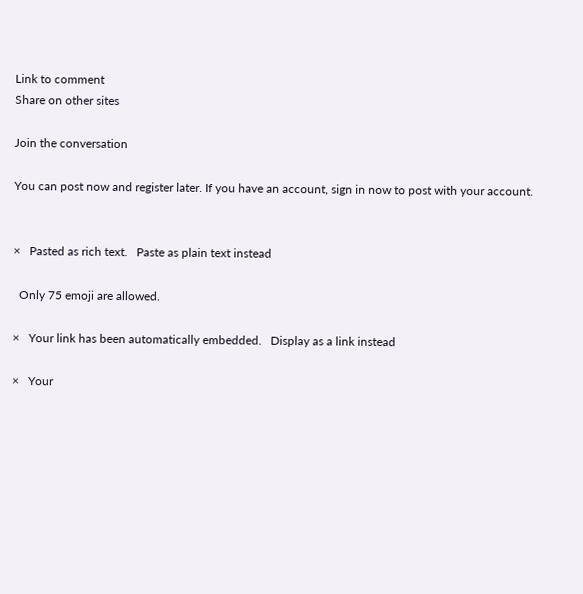Link to comment
Share on other sites

Join the conversation

You can post now and register later. If you have an account, sign in now to post with your account.


×   Pasted as rich text.   Paste as plain text instead

  Only 75 emoji are allowed.

×   Your link has been automatically embedded.   Display as a link instead

×   Your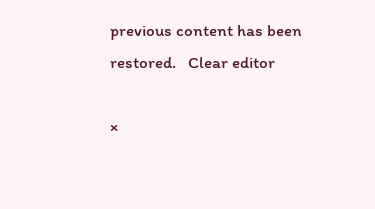previous content has been restored.   Clear editor

×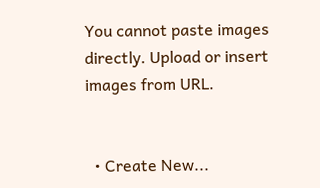You cannot paste images directly. Upload or insert images from URL.


  • Create New...